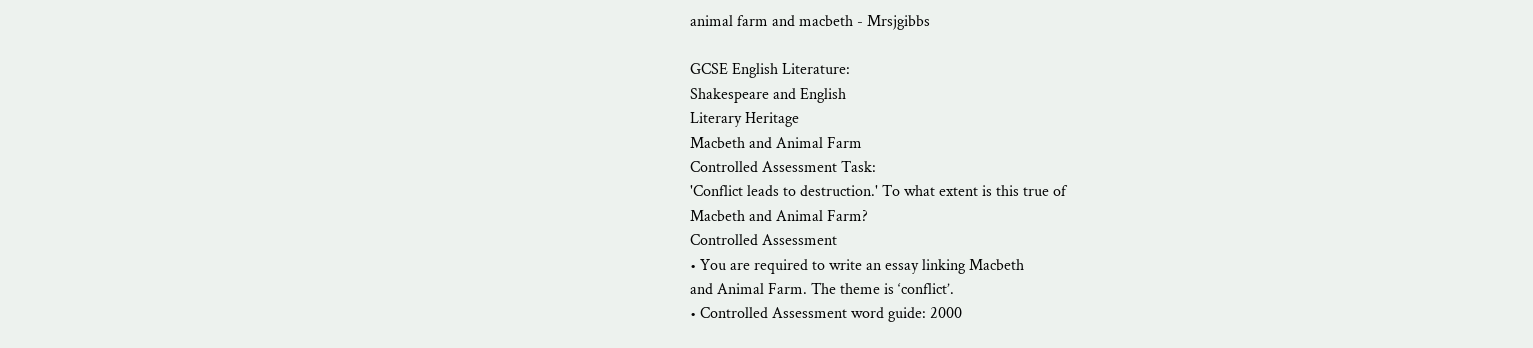animal farm and macbeth - Mrsjgibbs

GCSE English Literature:
Shakespeare and English
Literary Heritage
Macbeth and Animal Farm
Controlled Assessment Task:
'Conflict leads to destruction.' To what extent is this true of
Macbeth and Animal Farm?
Controlled Assessment
• You are required to write an essay linking Macbeth
and Animal Farm. The theme is ‘conflict’.
• Controlled Assessment word guide: 2000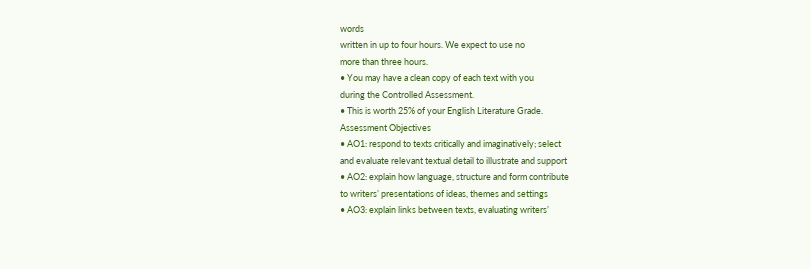words
written in up to four hours. We expect to use no
more than three hours.
• You may have a clean copy of each text with you
during the Controlled Assessment.
• This is worth 25% of your English Literature Grade.
Assessment Objectives
• AO1: respond to texts critically and imaginatively; select
and evaluate relevant textual detail to illustrate and support
• AO2: explain how language, structure and form contribute
to writers’ presentations of ideas, themes and settings
• AO3: explain links between texts, evaluating writers’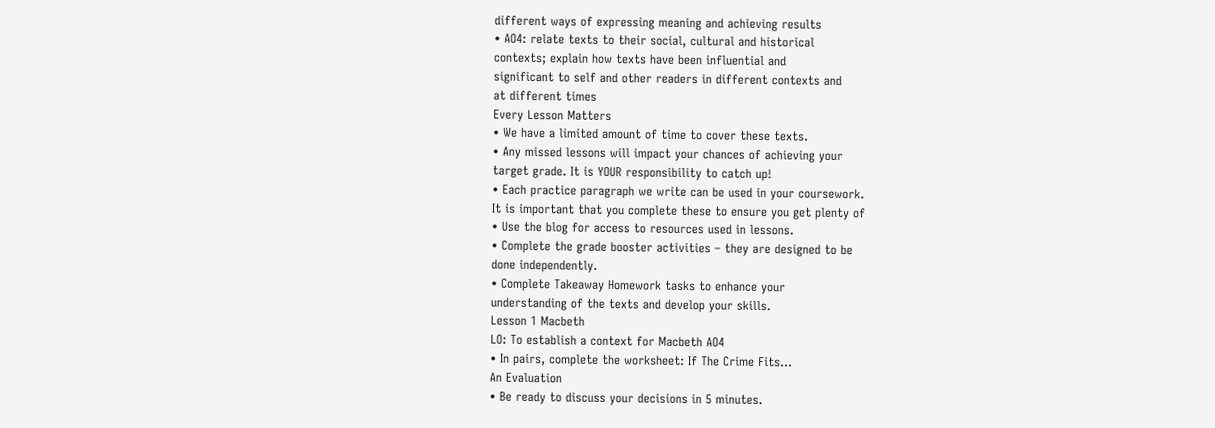different ways of expressing meaning and achieving results
• AO4: relate texts to their social, cultural and historical
contexts; explain how texts have been influential and
significant to self and other readers in different contexts and
at different times
Every Lesson Matters
• We have a limited amount of time to cover these texts.
• Any missed lessons will impact your chances of achieving your
target grade. It is YOUR responsibility to catch up!
• Each practice paragraph we write can be used in your coursework.
It is important that you complete these to ensure you get plenty of
• Use the blog for access to resources used in lessons.
• Complete the grade booster activities – they are designed to be
done independently.
• Complete Takeaway Homework tasks to enhance your
understanding of the texts and develop your skills.
Lesson 1 Macbeth
LO: To establish a context for Macbeth AO4
• In pairs, complete the worksheet: If The Crime Fits…
An Evaluation
• Be ready to discuss your decisions in 5 minutes.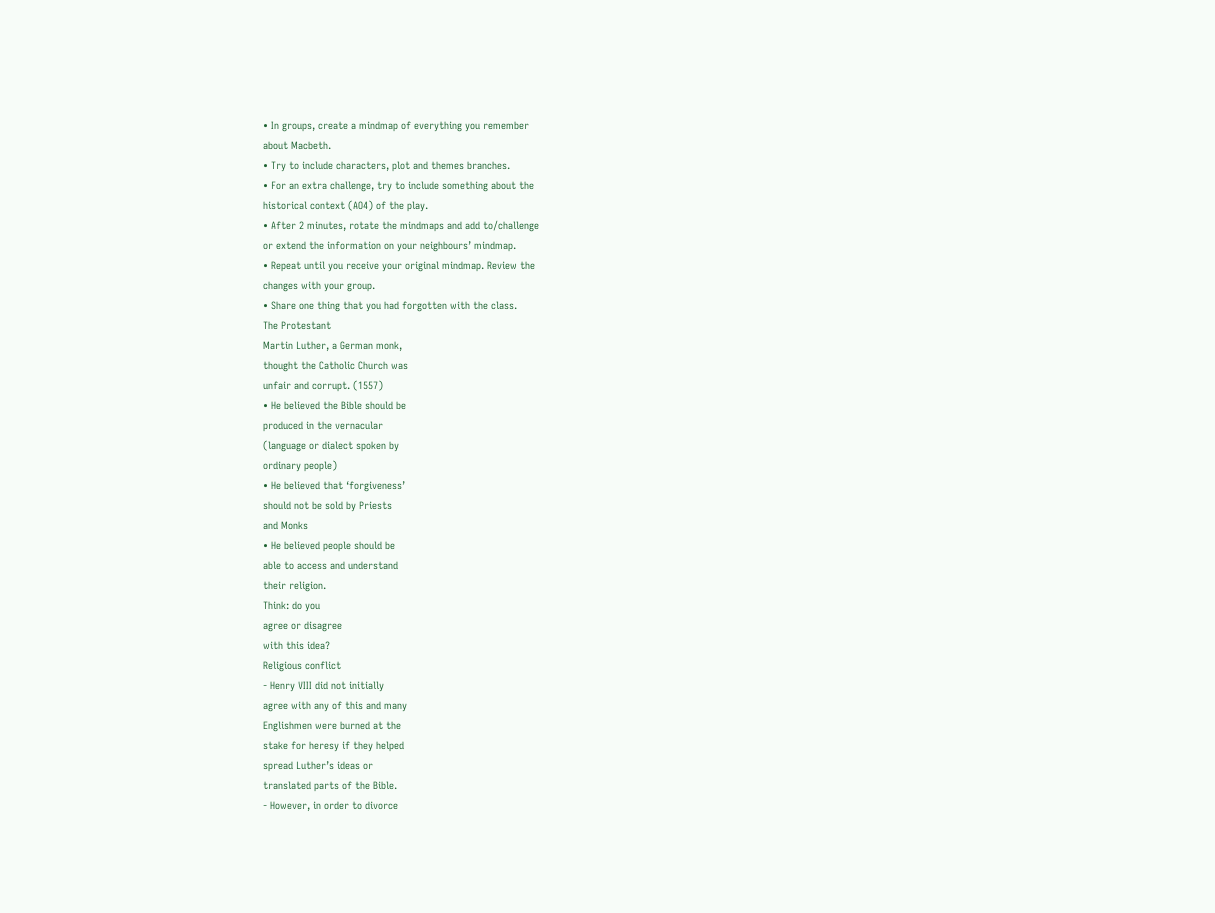• In groups, create a mindmap of everything you remember
about Macbeth.
• Try to include characters, plot and themes branches.
• For an extra challenge, try to include something about the
historical context (AO4) of the play.
• After 2 minutes, rotate the mindmaps and add to/challenge
or extend the information on your neighbours’ mindmap.
• Repeat until you receive your original mindmap. Review the
changes with your group.
• Share one thing that you had forgotten with the class.
The Protestant
Martin Luther, a German monk,
thought the Catholic Church was
unfair and corrupt. (1557)
• He believed the Bible should be
produced in the vernacular
(language or dialect spoken by
ordinary people)
• He believed that ‘forgiveness’
should not be sold by Priests
and Monks
• He believed people should be
able to access and understand
their religion.
Think: do you
agree or disagree
with this idea?
Religious conflict
- Henry VIII did not initially
agree with any of this and many
Englishmen were burned at the
stake for heresy if they helped
spread Luther’s ideas or
translated parts of the Bible.
- However, in order to divorce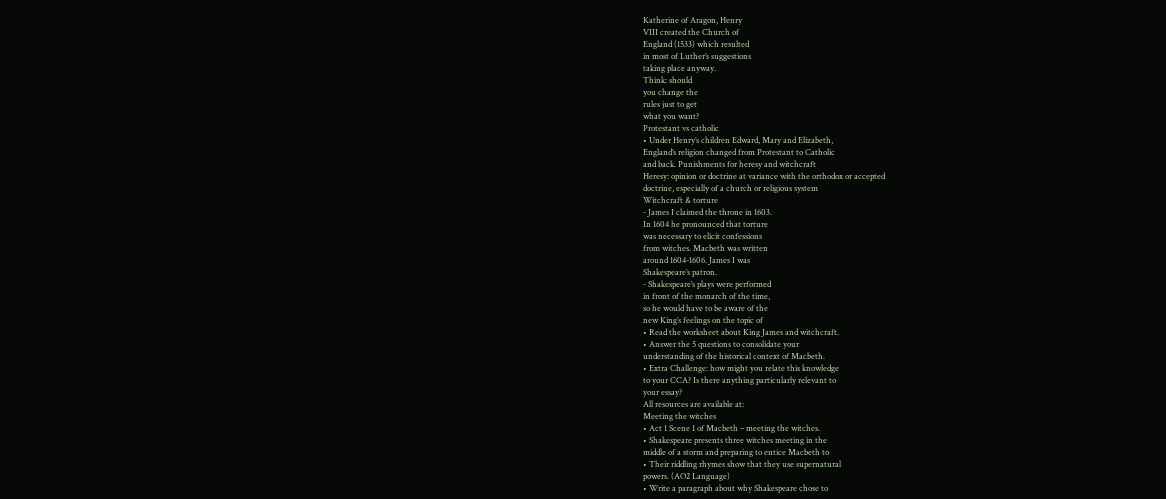Katherine of Aragon, Henry
VIII created the Church of
England (1533) which resulted
in most of Luther’s suggestions
taking place anyway.
Think: should
you change the
rules just to get
what you want?
Protestant vs catholic
• Under Henry’s children Edward, Mary and Elizabeth,
England’s religion changed from Protestant to Catholic
and back. Punishments for heresy and witchcraft
Heresy: opinion or doctrine at variance with the orthodox or accepted
doctrine, especially of a church or religious system
Witchcraft & torture
- James I claimed the throne in 1603.
In 1604 he pronounced that torture
was necessary to elicit confessions
from witches. Macbeth was written
around 1604-1606. James I was
Shakespeare’s patron.
- Shakespeare’s plays were performed
in front of the monarch of the time,
so he would have to be aware of the
new King’s feelings on the topic of
• Read the worksheet about King James and witchcraft.
• Answer the 5 questions to consolidate your
understanding of the historical context of Macbeth.
• Extra Challenge: how might you relate this knowledge
to your CCA? Is there anything particularly relevant to
your essay?
All resources are available at:
Meeting the witches
• Act 1 Scene 1 of Macbeth – meeting the witches.
• Shakespeare presents three witches meeting in the
middle of a storm and preparing to entice Macbeth to
• Their riddling rhymes show that they use supernatural
powers. (AO2 Language)
• Write a paragraph about why Shakespeare chose to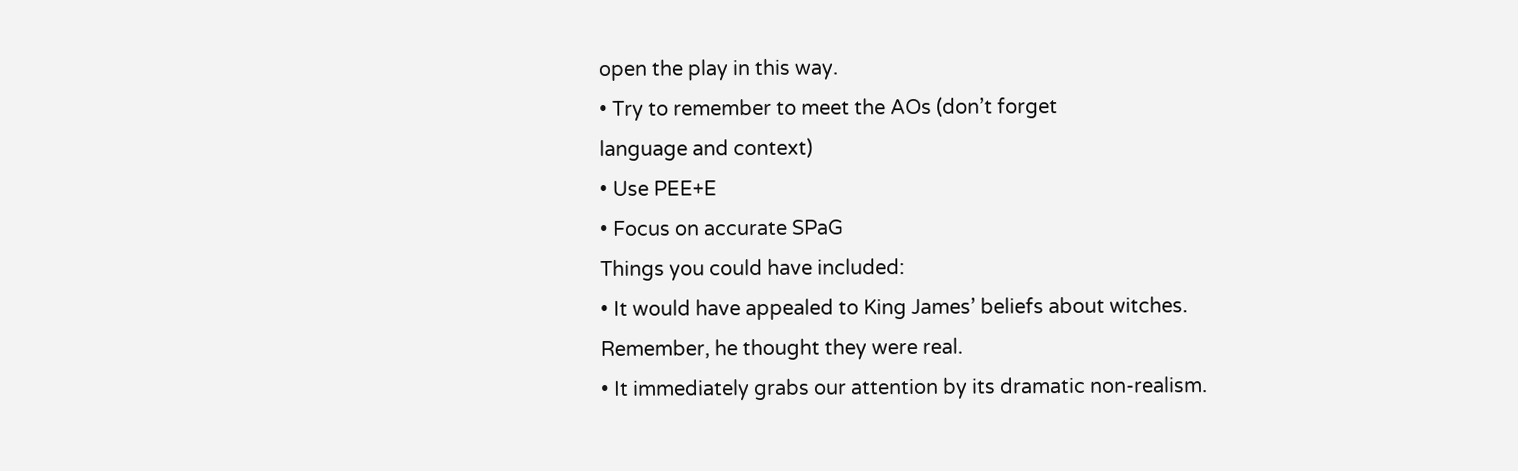open the play in this way.
• Try to remember to meet the AOs (don’t forget
language and context)
• Use PEE+E
• Focus on accurate SPaG
Things you could have included:
• It would have appealed to King James’ beliefs about witches.
Remember, he thought they were real.
• It immediately grabs our attention by its dramatic non-realism.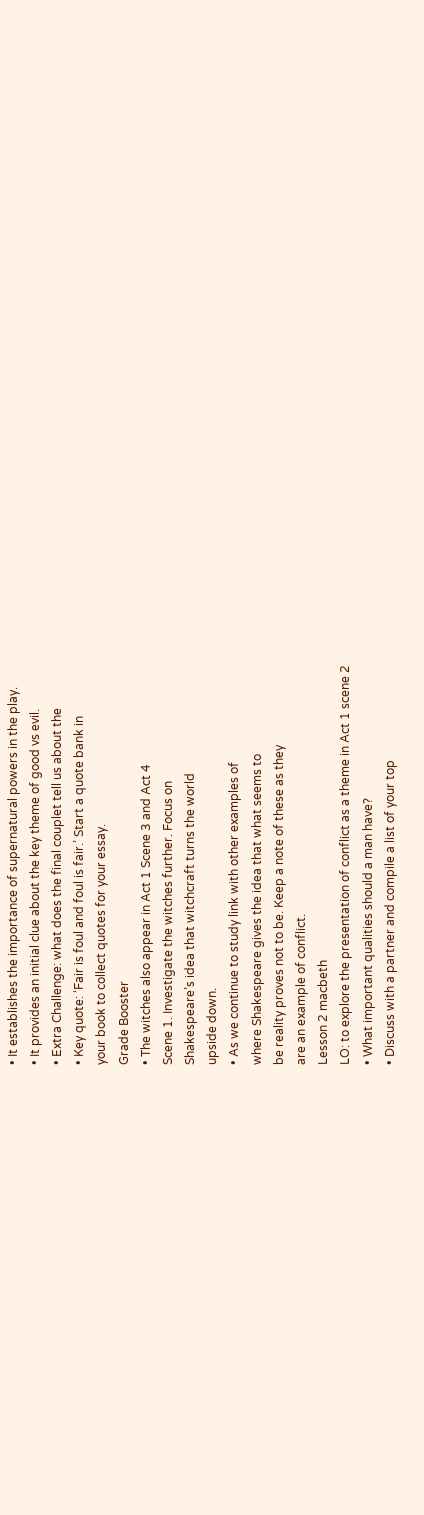• It establishes the importance of supernatural powers in the play.
• It provides an initial clue about the key theme of good vs evil.
• Extra Challenge: what does the final couplet tell us about the
• Key quote: ‘Fair is foul and foul is fair.’ Start a quote bank in
your book to collect quotes for your essay.
Grade Booster
• The witches also appear in Act 1 Scene 3 and Act 4
Scene 1. Investigate the witches further. Focus on
Shakespeare’s idea that witchcraft turns the world
upside down.
• As we continue to study link with other examples of
where Shakespeare gives the idea that what seems to
be reality proves not to be. Keep a note of these as they
are an example of conflict.
Lesson 2 macbeth
LO: to explore the presentation of conflict as a theme in Act 1 scene 2
• What important qualities should a man have?
• Discuss with a partner and compile a list of your top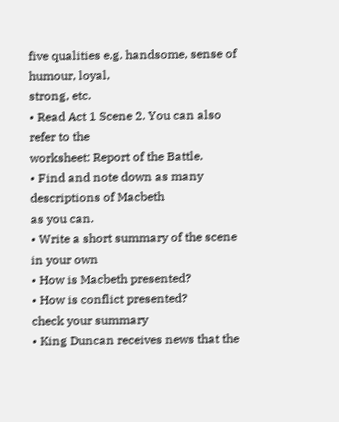five qualities e.g. handsome, sense of humour, loyal,
strong, etc.
• Read Act 1 Scene 2. You can also refer to the
worksheet: Report of the Battle.
• Find and note down as many descriptions of Macbeth
as you can.
• Write a short summary of the scene in your own
• How is Macbeth presented?
• How is conflict presented?
check your summary
• King Duncan receives news that the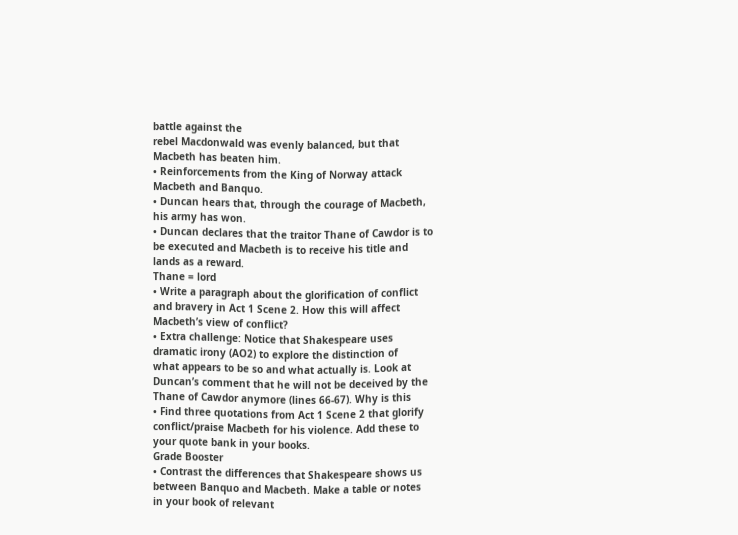battle against the
rebel Macdonwald was evenly balanced, but that
Macbeth has beaten him.
• Reinforcements from the King of Norway attack
Macbeth and Banquo.
• Duncan hears that, through the courage of Macbeth,
his army has won.
• Duncan declares that the traitor Thane of Cawdor is to
be executed and Macbeth is to receive his title and
lands as a reward.
Thane = lord
• Write a paragraph about the glorification of conflict
and bravery in Act 1 Scene 2. How this will affect
Macbeth’s view of conflict?
• Extra challenge: Notice that Shakespeare uses
dramatic irony (AO2) to explore the distinction of
what appears to be so and what actually is. Look at
Duncan’s comment that he will not be deceived by the
Thane of Cawdor anymore (lines 66-67). Why is this
• Find three quotations from Act 1 Scene 2 that glorify
conflict/praise Macbeth for his violence. Add these to
your quote bank in your books.
Grade Booster
• Contrast the differences that Shakespeare shows us
between Banquo and Macbeth. Make a table or notes
in your book of relevant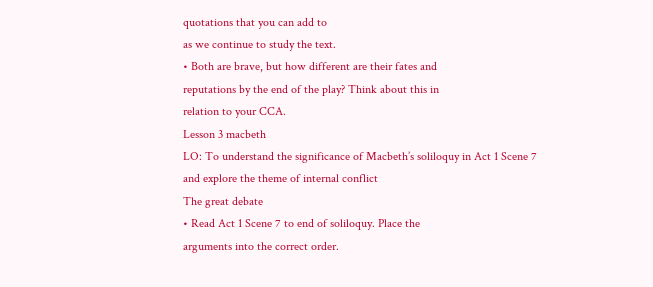quotations that you can add to
as we continue to study the text.
• Both are brave, but how different are their fates and
reputations by the end of the play? Think about this in
relation to your CCA.
Lesson 3 macbeth
LO: To understand the significance of Macbeth’s soliloquy in Act 1 Scene 7
and explore the theme of internal conflict
The great debate
• Read Act 1 Scene 7 to end of soliloquy. Place the
arguments into the correct order.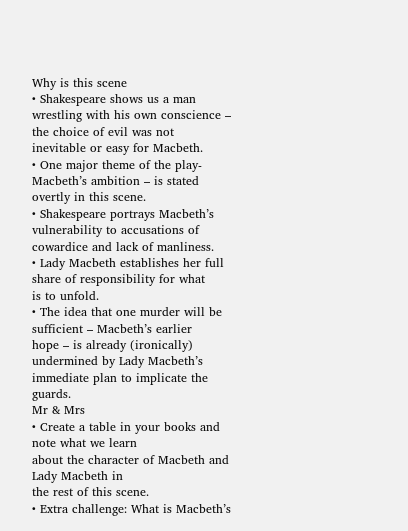Why is this scene
• Shakespeare shows us a man wrestling with his own conscience –
the choice of evil was not inevitable or easy for Macbeth.
• One major theme of the play- Macbeth’s ambition – is stated
overtly in this scene.
• Shakespeare portrays Macbeth’s vulnerability to accusations of
cowardice and lack of manliness.
• Lady Macbeth establishes her full share of responsibility for what
is to unfold.
• The idea that one murder will be sufficient – Macbeth’s earlier
hope – is already (ironically) undermined by Lady Macbeth’s
immediate plan to implicate the guards.
Mr & Mrs
• Create a table in your books and note what we learn
about the character of Macbeth and Lady Macbeth in
the rest of this scene.
• Extra challenge: What is Macbeth’s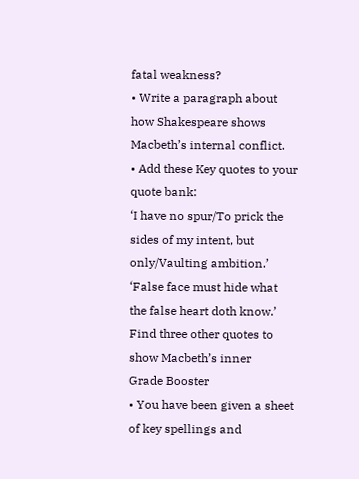fatal weakness?
• Write a paragraph about how Shakespeare shows
Macbeth’s internal conflict.
• Add these Key quotes to your quote bank:
‘I have no spur/To prick the sides of my intent, but
only/Vaulting ambition.’
‘False face must hide what the false heart doth know.’
Find three other quotes to show Macbeth’s inner
Grade Booster
• You have been given a sheet of key spellings and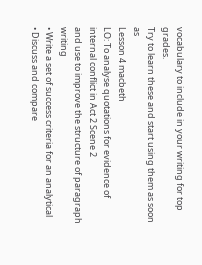vocabulary to include in your writing for top grades.
Try to learn these and start using them as soon as
Lesson 4 macbeth
LO: To analyse quotations for evidence of internal conflict in Act 2 Scene 2
and use to improve the structure of paragraph writing
• Write a set of success criteria for an analytical
• Discuss and compare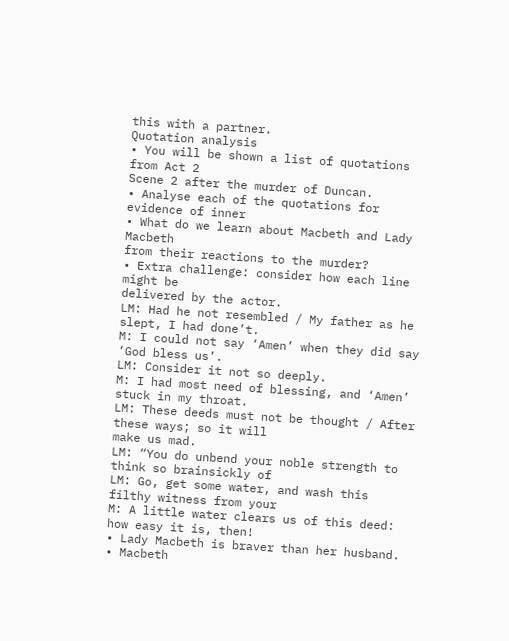this with a partner.
Quotation analysis
• You will be shown a list of quotations from Act 2
Scene 2 after the murder of Duncan.
• Analyse each of the quotations for evidence of inner
• What do we learn about Macbeth and Lady Macbeth
from their reactions to the murder?
• Extra challenge: consider how each line might be
delivered by the actor.
LM: Had he not resembled / My father as he slept, I had done’t.
M: I could not say ‘Amen’ when they did say ‘God bless us’.
LM: Consider it not so deeply.
M: I had most need of blessing, and ‘Amen’ stuck in my throat.
LM: These deeds must not be thought / After these ways; so it will
make us mad.
LM: “You do unbend your noble strength to think so brainsickly of
LM: Go, get some water, and wash this filthy witness from your
M: A little water clears us of this deed: how easy it is, then!
• Lady Macbeth is braver than her husband.
• Macbeth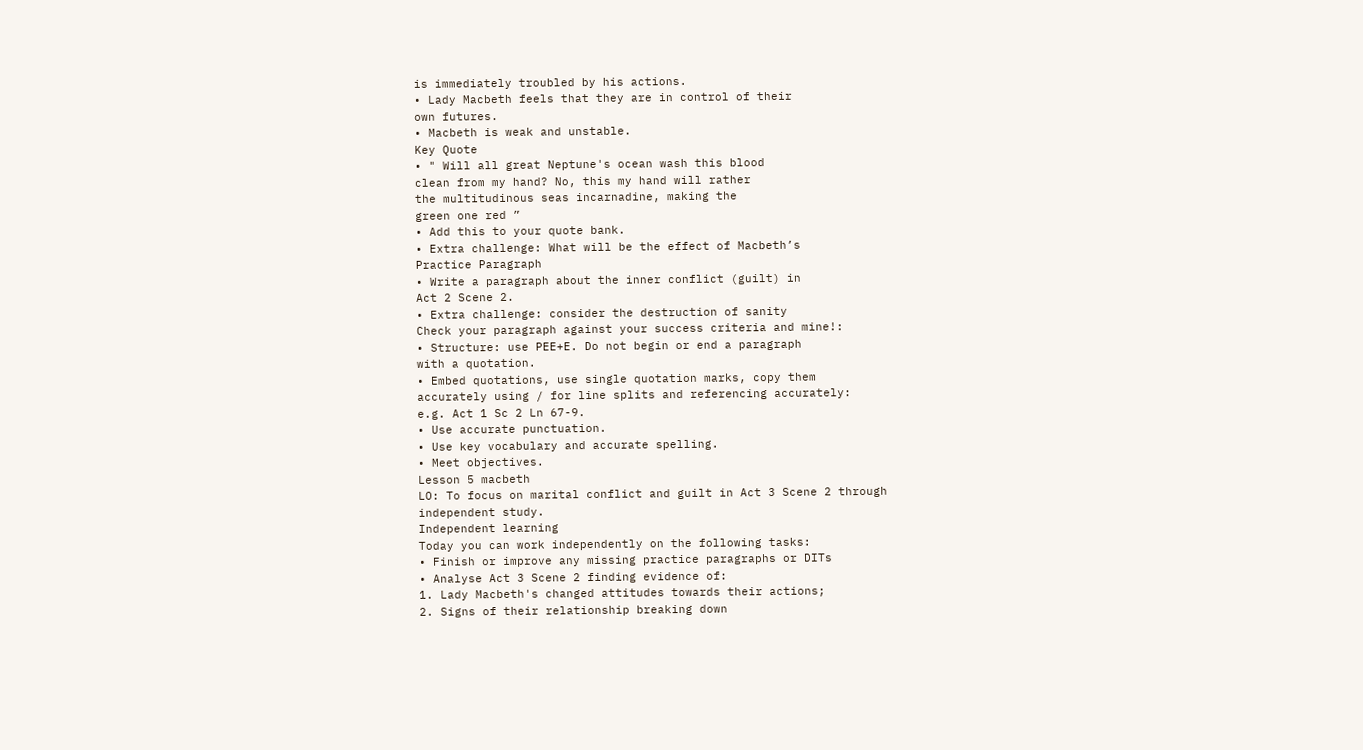is immediately troubled by his actions.
• Lady Macbeth feels that they are in control of their
own futures.
• Macbeth is weak and unstable.
Key Quote
• " Will all great Neptune's ocean wash this blood
clean from my hand? No, this my hand will rather
the multitudinous seas incarnadine, making the
green one red ”
• Add this to your quote bank.
• Extra challenge: What will be the effect of Macbeth’s
Practice Paragraph
• Write a paragraph about the inner conflict (guilt) in
Act 2 Scene 2.
• Extra challenge: consider the destruction of sanity
Check your paragraph against your success criteria and mine!:
• Structure: use PEE+E. Do not begin or end a paragraph
with a quotation.
• Embed quotations, use single quotation marks, copy them
accurately using / for line splits and referencing accurately:
e.g. Act 1 Sc 2 Ln 67-9.
• Use accurate punctuation.
• Use key vocabulary and accurate spelling.
• Meet objectives.
Lesson 5 macbeth
LO: To focus on marital conflict and guilt in Act 3 Scene 2 through
independent study.
Independent learning
Today you can work independently on the following tasks:
• Finish or improve any missing practice paragraphs or DITs
• Analyse Act 3 Scene 2 finding evidence of:
1. Lady Macbeth's changed attitudes towards their actions;
2. Signs of their relationship breaking down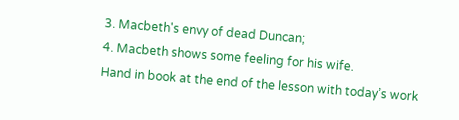3. Macbeth's envy of dead Duncan;
4. Macbeth shows some feeling for his wife.
Hand in book at the end of the lesson with today’s work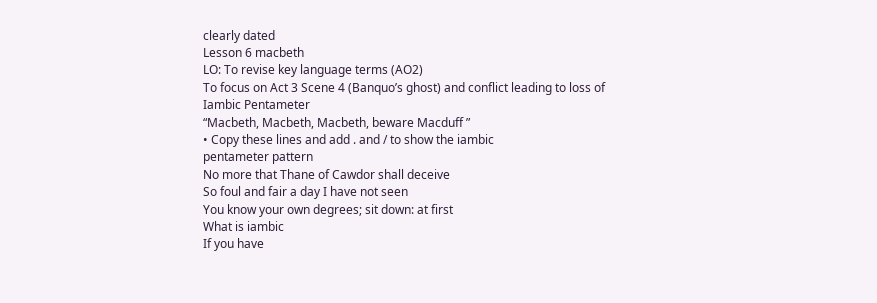clearly dated
Lesson 6 macbeth
LO: To revise key language terms (AO2)
To focus on Act 3 Scene 4 (Banquo’s ghost) and conflict leading to loss of
Iambic Pentameter
“Macbeth, Macbeth, Macbeth, beware Macduff ”
• Copy these lines and add . and / to show the iambic
pentameter pattern
No more that Thane of Cawdor shall deceive
So foul and fair a day I have not seen
You know your own degrees; sit down: at first
What is iambic
If you have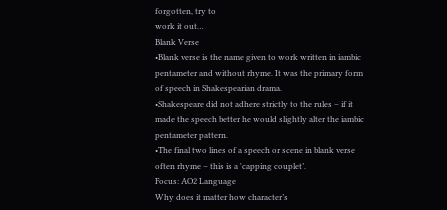forgotten, try to
work it out…
Blank Verse
•Blank verse is the name given to work written in iambic
pentameter and without rhyme. It was the primary form
of speech in Shakespearian drama.
•Shakespeare did not adhere strictly to the rules – if it
made the speech better he would slightly alter the iambic
pentameter pattern.
•The final two lines of a speech or scene in blank verse
often rhyme – this is a 'capping couplet’.
Focus: AO2 Language
Why does it matter how character’s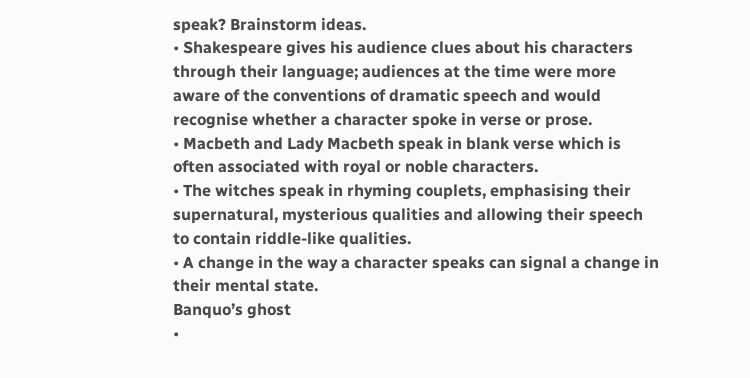speak? Brainstorm ideas.
• Shakespeare gives his audience clues about his characters
through their language; audiences at the time were more
aware of the conventions of dramatic speech and would
recognise whether a character spoke in verse or prose.
• Macbeth and Lady Macbeth speak in blank verse which is
often associated with royal or noble characters.
• The witches speak in rhyming couplets, emphasising their
supernatural, mysterious qualities and allowing their speech
to contain riddle-like qualities.
• A change in the way a character speaks can signal a change in
their mental state.
Banquo’s ghost
•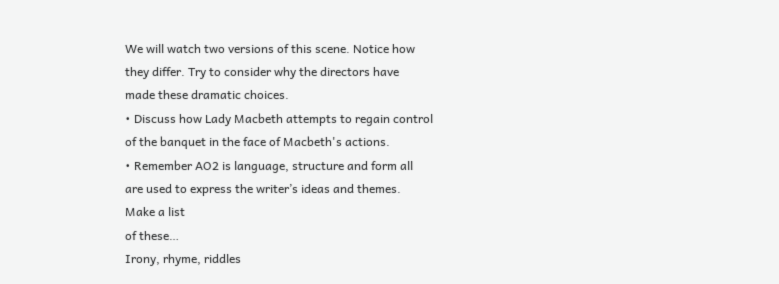We will watch two versions of this scene. Notice how
they differ. Try to consider why the directors have
made these dramatic choices.
• Discuss how Lady Macbeth attempts to regain control
of the banquet in the face of Macbeth's actions.
• Remember AO2 is language, structure and form all
are used to express the writer’s ideas and themes.
Make a list
of these…
Irony, rhyme, riddles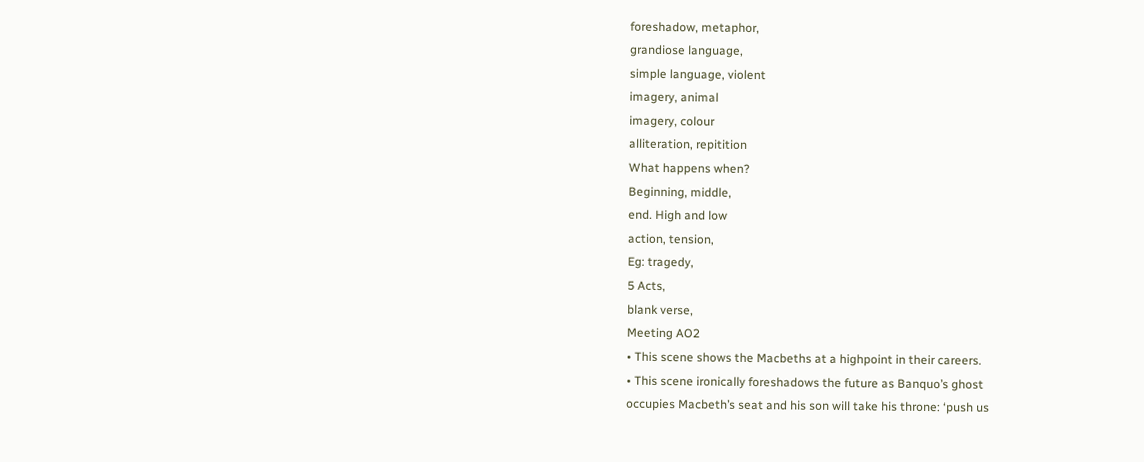foreshadow, metaphor,
grandiose language,
simple language, violent
imagery, animal
imagery, colour
alliteration, repitition
What happens when?
Beginning, middle,
end. High and low
action, tension,
Eg: tragedy,
5 Acts,
blank verse,
Meeting AO2
• This scene shows the Macbeths at a highpoint in their careers.
• This scene ironically foreshadows the future as Banquo’s ghost
occupies Macbeth’s seat and his son will take his throne: ‘push us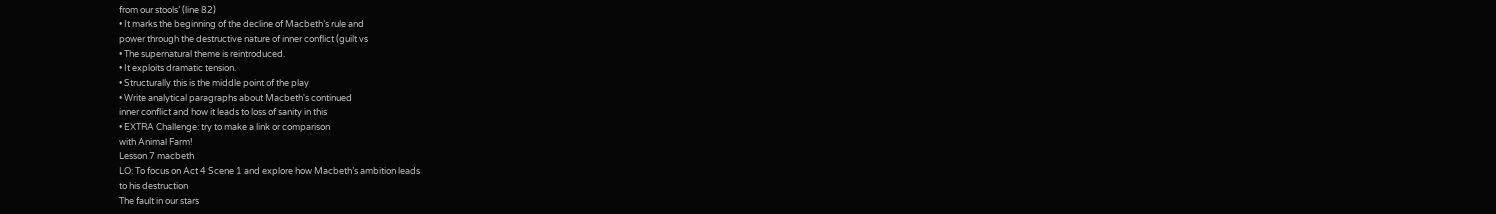from our stools’ (line 82)
• It marks the beginning of the decline of Macbeth’s rule and
power through the destructive nature of inner conflict (guilt vs
• The supernatural theme is reintroduced.
• It exploits dramatic tension.
• Structurally this is the middle point of the play
• Write analytical paragraphs about Macbeth's continued
inner conflict and how it leads to loss of sanity in this
• EXTRA Challenge: try to make a link or comparison
with Animal Farm!
Lesson 7 macbeth
LO: To focus on Act 4 Scene 1 and explore how Macbeth’s ambition leads
to his destruction
The fault in our stars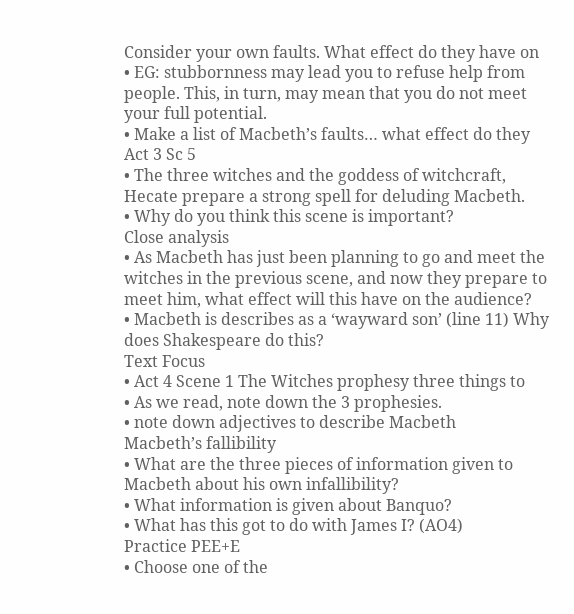Consider your own faults. What effect do they have on
• EG: stubbornness may lead you to refuse help from
people. This, in turn, may mean that you do not meet
your full potential.
• Make a list of Macbeth’s faults… what effect do they
Act 3 Sc 5
• The three witches and the goddess of witchcraft,
Hecate prepare a strong spell for deluding Macbeth.
• Why do you think this scene is important?
Close analysis
• As Macbeth has just been planning to go and meet the
witches in the previous scene, and now they prepare to
meet him, what effect will this have on the audience?
• Macbeth is describes as a ‘wayward son’ (line 11) Why
does Shakespeare do this?
Text Focus
• Act 4 Scene 1 The Witches prophesy three things to
• As we read, note down the 3 prophesies.
• note down adjectives to describe Macbeth
Macbeth’s fallibility
• What are the three pieces of information given to
Macbeth about his own infallibility?
• What information is given about Banquo?
• What has this got to do with James I? (AO4)
Practice PEE+E
• Choose one of the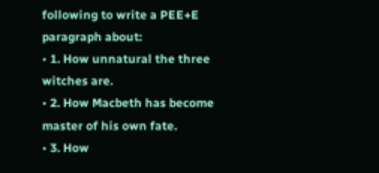following to write a PEE+E
paragraph about:
• 1. How unnatural the three witches are.
• 2. How Macbeth has become master of his own fate.
• 3. How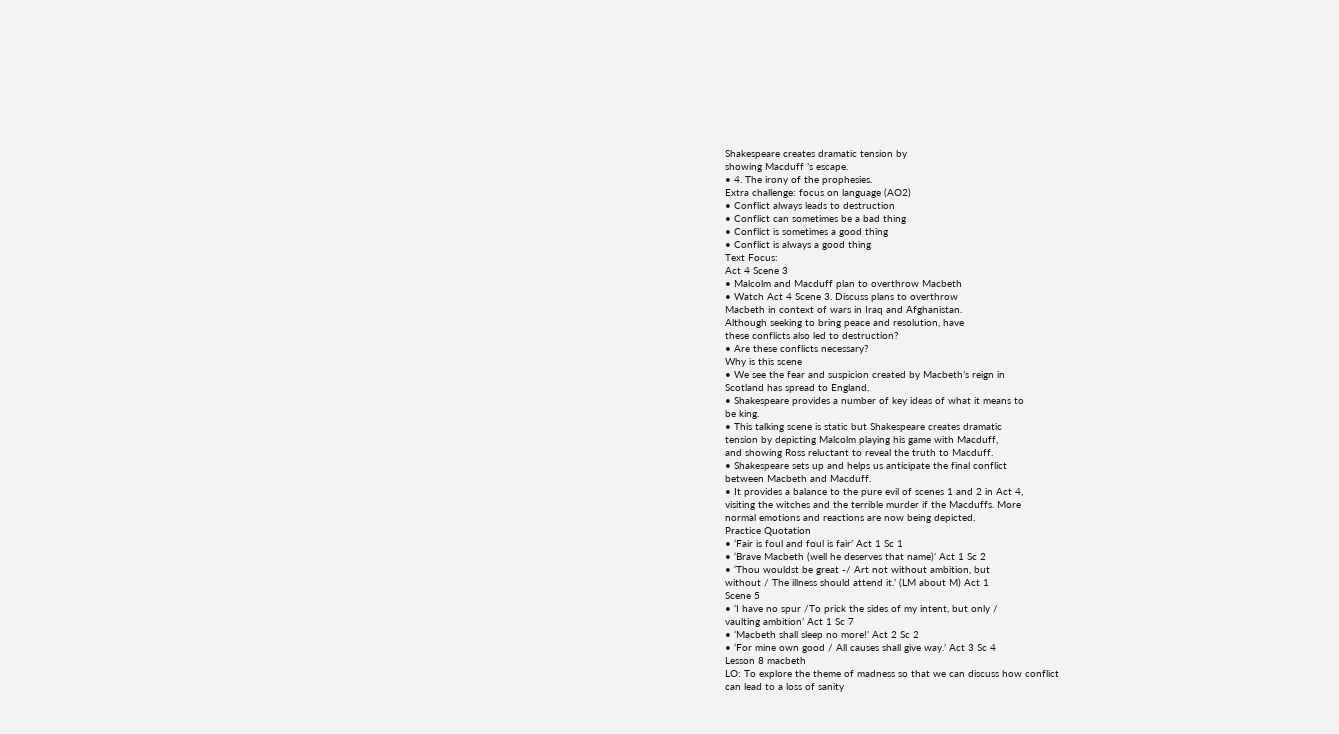Shakespeare creates dramatic tension by
showing Macduff ’s escape.
• 4. The irony of the prophesies.
Extra challenge: focus on language (AO2)
• Conflict always leads to destruction
• Conflict can sometimes be a bad thing
• Conflict is sometimes a good thing
• Conflict is always a good thing
Text Focus:
Act 4 Scene 3
• Malcolm and Macduff plan to overthrow Macbeth
• Watch Act 4 Scene 3. Discuss plans to overthrow
Macbeth in context of wars in Iraq and Afghanistan.
Although seeking to bring peace and resolution, have
these conflicts also led to destruction?
• Are these conflicts necessary?
Why is this scene
• We see the fear and suspicion created by Macbeth’s reign in
Scotland has spread to England.
• Shakespeare provides a number of key ideas of what it means to
be king.
• This talking scene is static but Shakespeare creates dramatic
tension by depicting Malcolm playing his game with Macduff,
and showing Ross reluctant to reveal the truth to Macduff.
• Shakespeare sets up and helps us anticipate the final conflict
between Macbeth and Macduff.
• It provides a balance to the pure evil of scenes 1 and 2 in Act 4,
visiting the witches and the terrible murder if the Macduffs. More
normal emotions and reactions are now being depicted.
Practice Quotation
• ‘Fair is foul and foul is fair’ Act 1 Sc 1
• ‘Brave Macbeth (well he deserves that name)’ Act 1 Sc 2
• ‘Thou wouldst be great -/ Art not without ambition, but
without / The illness should attend it.’ (LM about M) Act 1
Scene 5
• ‘I have no spur /To prick the sides of my intent, but only /
vaulting ambition’ Act 1 Sc 7
• ‘Macbeth shall sleep no more!’ Act 2 Sc 2
• ‘For mine own good / All causes shall give way.’ Act 3 Sc 4
Lesson 8 macbeth
LO: To explore the theme of madness so that we can discuss how conflict
can lead to a loss of sanity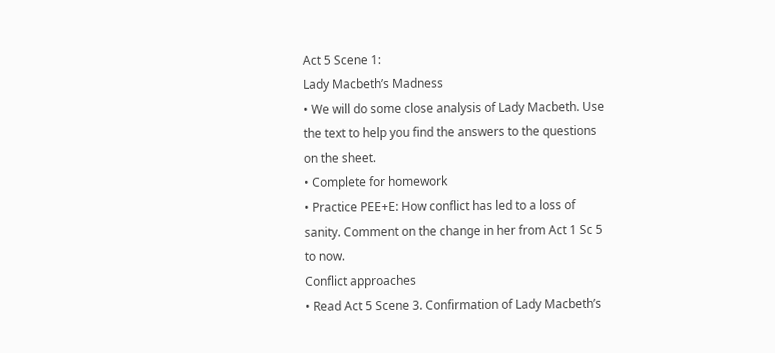Act 5 Scene 1:
Lady Macbeth’s Madness
• We will do some close analysis of Lady Macbeth. Use
the text to help you find the answers to the questions
on the sheet.
• Complete for homework
• Practice PEE+E: How conflict has led to a loss of
sanity. Comment on the change in her from Act 1 Sc 5
to now.
Conflict approaches
• Read Act 5 Scene 3. Confirmation of Lady Macbeth’s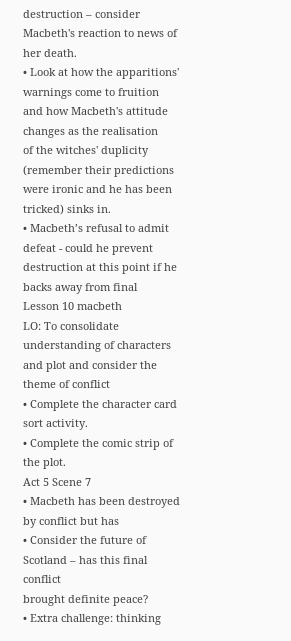destruction – consider Macbeth's reaction to news of
her death.
• Look at how the apparitions' warnings come to fruition
and how Macbeth's attitude changes as the realisation
of the witches' duplicity (remember their predictions
were ironic and he has been tricked) sinks in.
• Macbeth’s refusal to admit defeat - could he prevent
destruction at this point if he backs away from final
Lesson 10 macbeth
LO: To consolidate understanding of characters and plot and consider the
theme of conflict
• Complete the character card sort activity.
• Complete the comic strip of the plot.
Act 5 Scene 7
• Macbeth has been destroyed by conflict but has
• Consider the future of Scotland – has this final conflict
brought definite peace?
• Extra challenge: thinking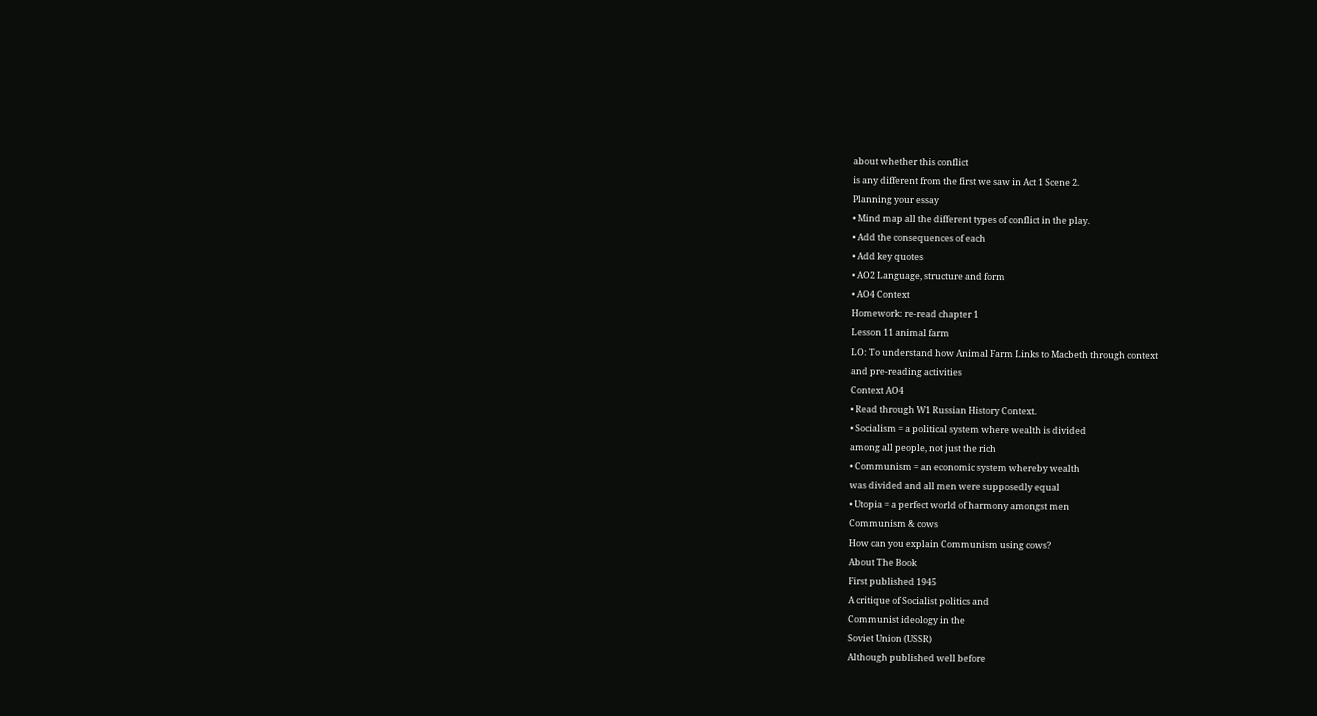about whether this conflict
is any different from the first we saw in Act 1 Scene 2.
Planning your essay
• Mind map all the different types of conflict in the play.
• Add the consequences of each
• Add key quotes
• AO2 Language, structure and form
• AO4 Context
Homework: re-read chapter 1
Lesson 11 animal farm
LO: To understand how Animal Farm Links to Macbeth through context
and pre-reading activities
Context AO4
• Read through W1 Russian History Context.
• Socialism = a political system where wealth is divided
among all people, not just the rich
• Communism = an economic system whereby wealth
was divided and all men were supposedly equal
• Utopia = a perfect world of harmony amongst men
Communism & cows
How can you explain Communism using cows?
About The Book
First published 1945
A critique of Socialist politics and
Communist ideology in the
Soviet Union (USSR)
Although published well before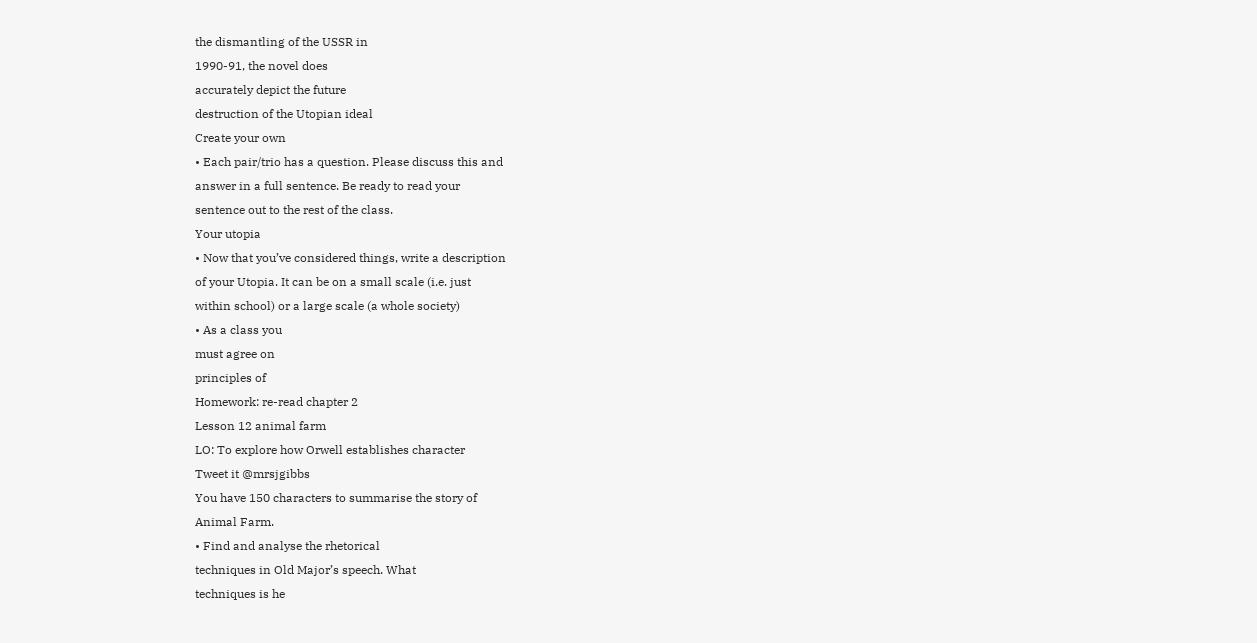the dismantling of the USSR in
1990-91, the novel does
accurately depict the future
destruction of the Utopian ideal
Create your own
• Each pair/trio has a question. Please discuss this and
answer in a full sentence. Be ready to read your
sentence out to the rest of the class.
Your utopia
• Now that you’ve considered things, write a description
of your Utopia. It can be on a small scale (i.e. just
within school) or a large scale (a whole society)
• As a class you
must agree on
principles of
Homework: re-read chapter 2
Lesson 12 animal farm
LO: To explore how Orwell establishes character
Tweet it @mrsjgibbs
You have 150 characters to summarise the story of
Animal Farm.
• Find and analyse the rhetorical
techniques in Old Major’s speech. What
techniques is he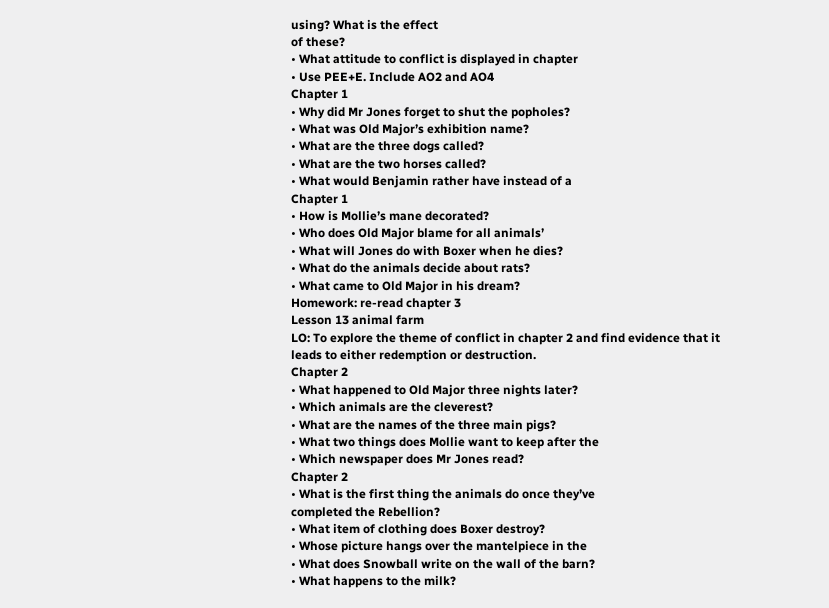using? What is the effect
of these?
• What attitude to conflict is displayed in chapter
• Use PEE+E. Include AO2 and AO4
Chapter 1
• Why did Mr Jones forget to shut the popholes?
• What was Old Major’s exhibition name?
• What are the three dogs called?
• What are the two horses called?
• What would Benjamin rather have instead of a
Chapter 1
• How is Mollie’s mane decorated?
• Who does Old Major blame for all animals’
• What will Jones do with Boxer when he dies?
• What do the animals decide about rats?
• What came to Old Major in his dream?
Homework: re-read chapter 3
Lesson 13 animal farm
LO: To explore the theme of conflict in chapter 2 and find evidence that it
leads to either redemption or destruction.
Chapter 2
• What happened to Old Major three nights later?
• Which animals are the cleverest?
• What are the names of the three main pigs?
• What two things does Mollie want to keep after the
• Which newspaper does Mr Jones read?
Chapter 2
• What is the first thing the animals do once they’ve
completed the Rebellion?
• What item of clothing does Boxer destroy?
• Whose picture hangs over the mantelpiece in the
• What does Snowball write on the wall of the barn?
• What happens to the milk?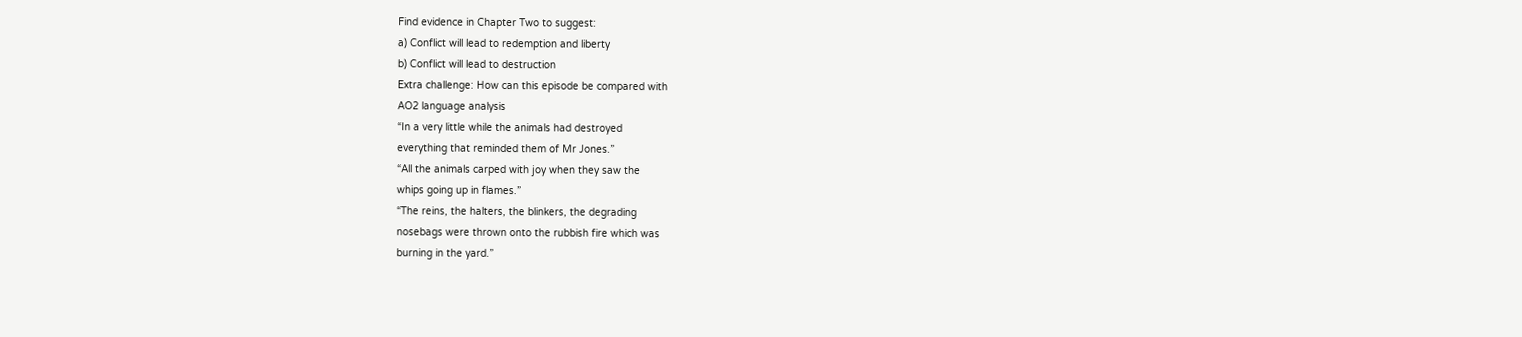Find evidence in Chapter Two to suggest:
a) Conflict will lead to redemption and liberty
b) Conflict will lead to destruction
Extra challenge: How can this episode be compared with
AO2 language analysis
“In a very little while the animals had destroyed
everything that reminded them of Mr Jones.”
“All the animals carped with joy when they saw the
whips going up in flames.”
“The reins, the halters, the blinkers, the degrading
nosebags were thrown onto the rubbish fire which was
burning in the yard.”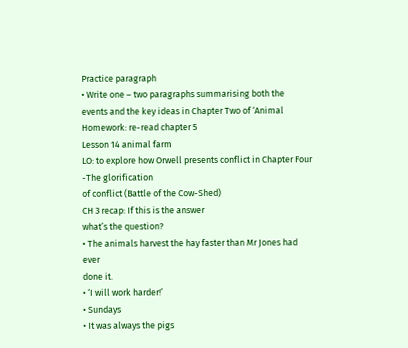Practice paragraph
• Write one – two paragraphs summarising both the
events and the key ideas in Chapter Two of ‘Animal
Homework: re-read chapter 5
Lesson 14 animal farm
LO: to explore how Orwell presents conflict in Chapter Four -The glorification
of conflict (Battle of the Cow-Shed)
CH 3 recap: If this is the answer
what’s the question?
• The animals harvest the hay faster than Mr Jones had ever
done it.
• ‘I will work harder!’
• Sundays
• It was always the pigs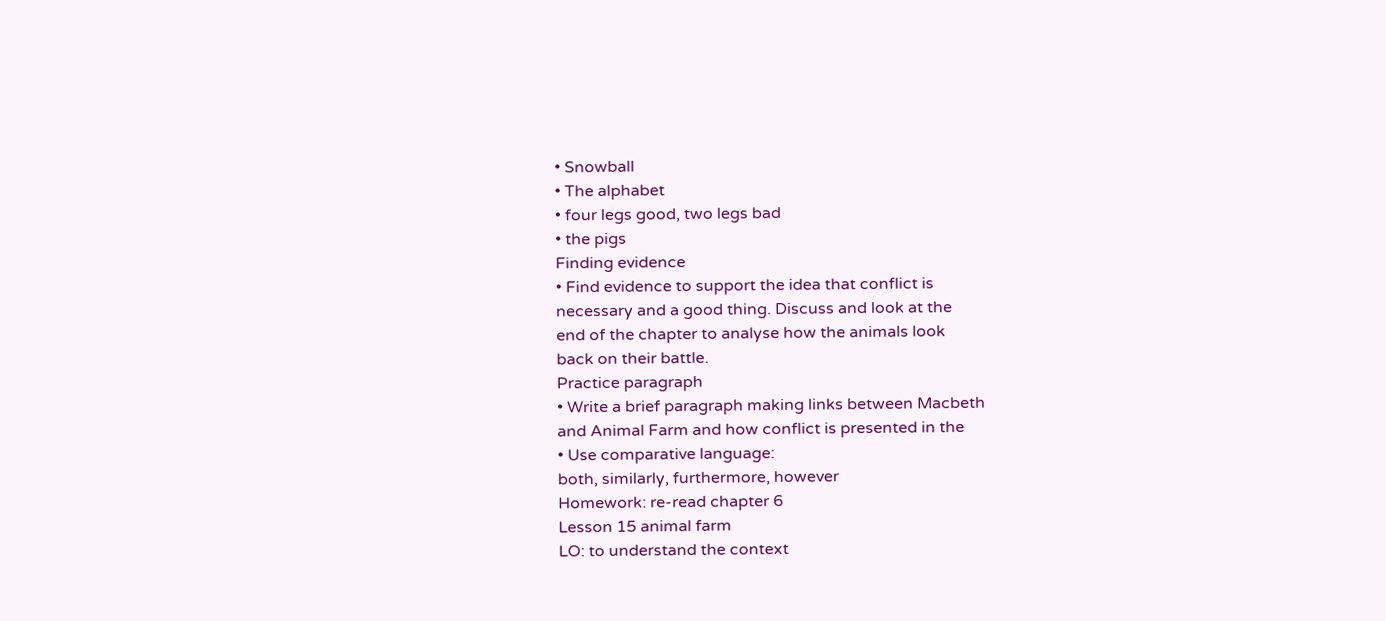• Snowball
• The alphabet
• four legs good, two legs bad
• the pigs
Finding evidence
• Find evidence to support the idea that conflict is
necessary and a good thing. Discuss and look at the
end of the chapter to analyse how the animals look
back on their battle.
Practice paragraph
• Write a brief paragraph making links between Macbeth
and Animal Farm and how conflict is presented in the
• Use comparative language:
both, similarly, furthermore, however
Homework: re-read chapter 6
Lesson 15 animal farm
LO: to understand the context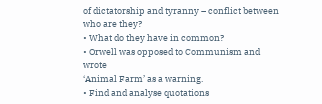of dictatorship and tyranny – conflict between
who are they?
• What do they have in common?
• Orwell was opposed to Communism and wrote
‘Animal Farm’ as a warning.
• Find and analyse quotations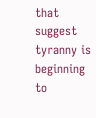that suggest tyranny is
beginning to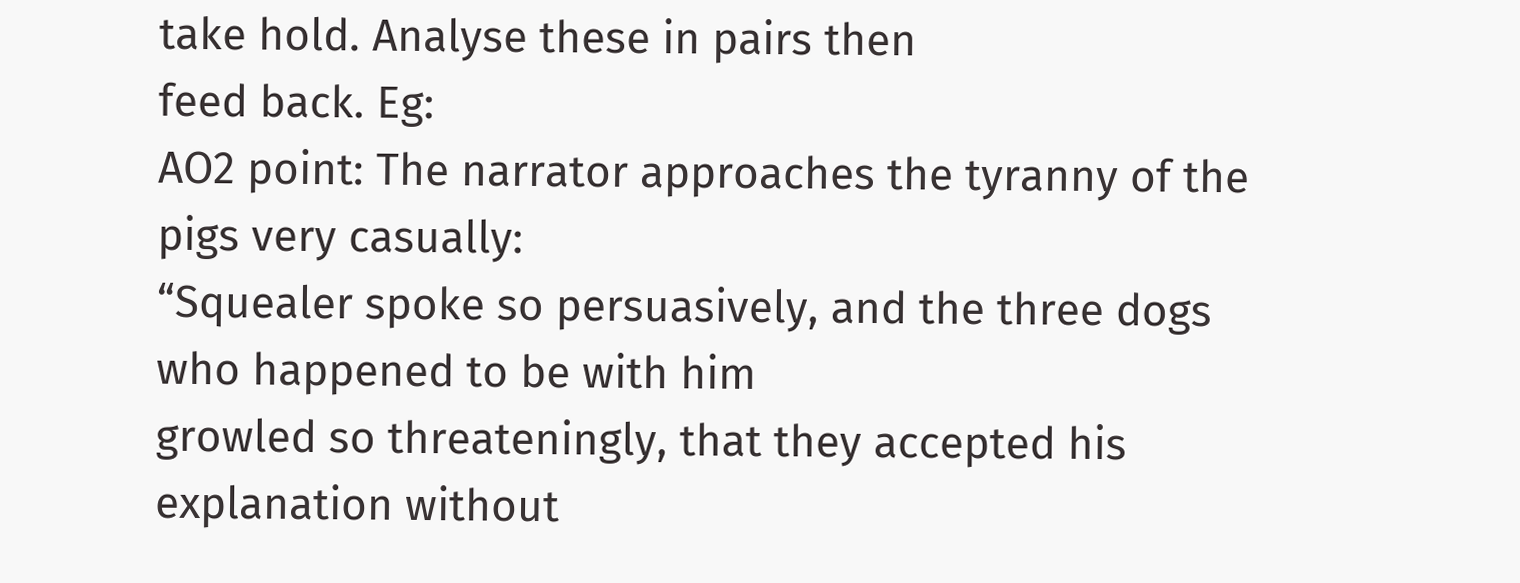take hold. Analyse these in pairs then
feed back. Eg:
AO2 point: The narrator approaches the tyranny of the pigs very casually:
“Squealer spoke so persuasively, and the three dogs who happened to be with him
growled so threateningly, that they accepted his explanation without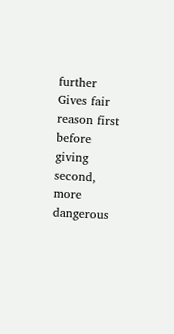further
Gives fair reason first before giving second,
more dangerous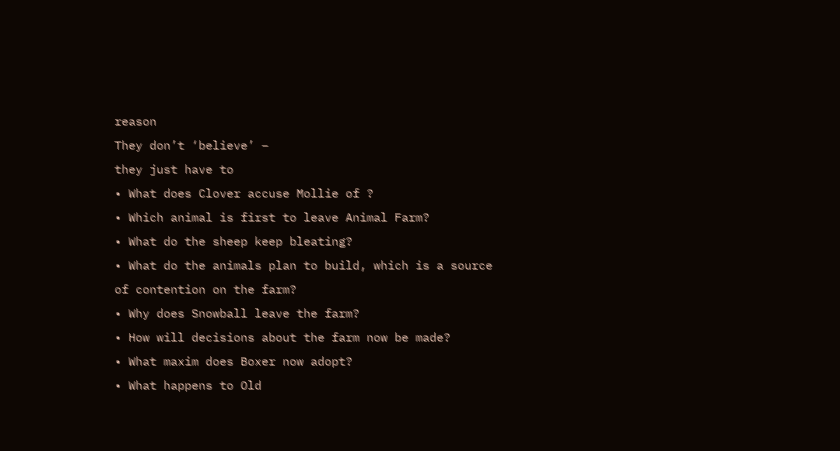reason
They don’t ‘believe’ –
they just have to
• What does Clover accuse Mollie of ?
• Which animal is first to leave Animal Farm?
• What do the sheep keep bleating?
• What do the animals plan to build, which is a source
of contention on the farm?
• Why does Snowball leave the farm?
• How will decisions about the farm now be made?
• What maxim does Boxer now adopt?
• What happens to Old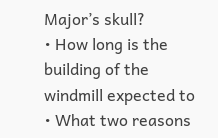Major’s skull?
• How long is the building of the windmill expected to
• What two reasons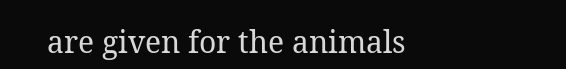are given for the animals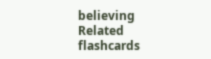believing
Related flashcards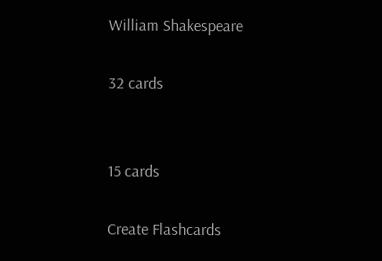William Shakespeare

32 cards


15 cards

Create Flashcards